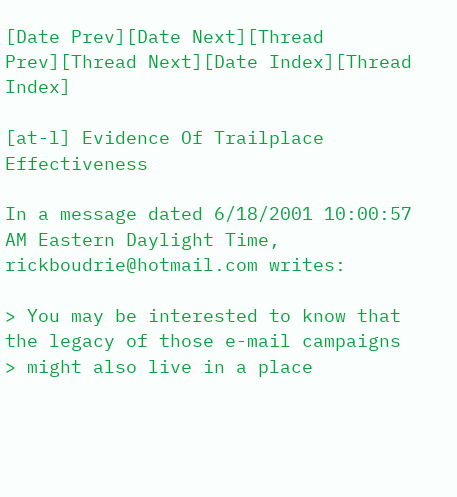[Date Prev][Date Next][Thread Prev][Thread Next][Date Index][Thread Index]

[at-l] Evidence Of Trailplace Effectiveness

In a message dated 6/18/2001 10:00:57 AM Eastern Daylight Time,
rickboudrie@hotmail.com writes:

> You may be interested to know that the legacy of those e-mail campaigns
> might also live in a place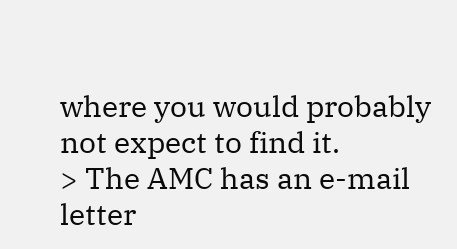where you would probably not expect to find it.
> The AMC has an e-mail letter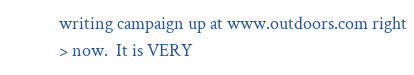writing campaign up at www.outdoors.com right
> now.  It is VERY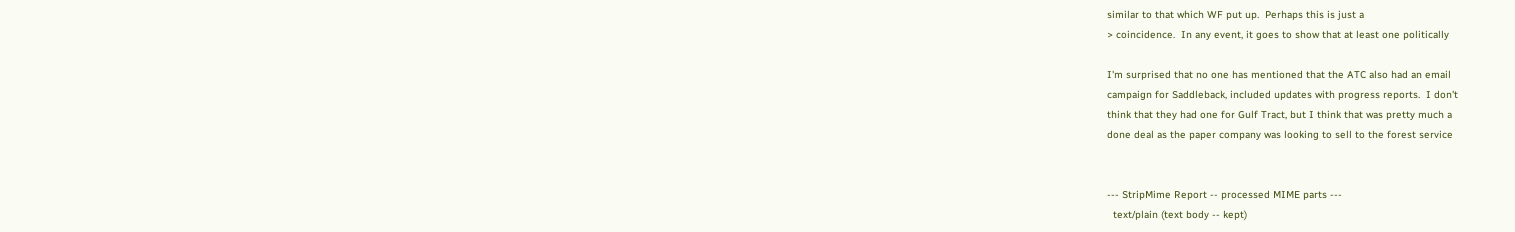similar to that which WF put up.  Perhaps this is just a
> coincidence.  In any event, it goes to show that at least one politically

I'm surprised that no one has mentioned that the ATC also had an email
campaign for Saddleback, included updates with progress reports.  I don't
think that they had one for Gulf Tract, but I think that was pretty much a
done deal as the paper company was looking to sell to the forest service


--- StripMime Report -- processed MIME parts ---
  text/plain (text body -- kept)